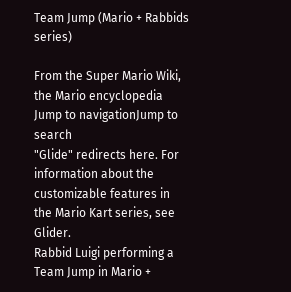Team Jump (Mario + Rabbids series)

From the Super Mario Wiki, the Mario encyclopedia
Jump to navigationJump to search
"Glide" redirects here. For information about the customizable features in the Mario Kart series, see Glider.
Rabbid Luigi performing a Team Jump in Mario +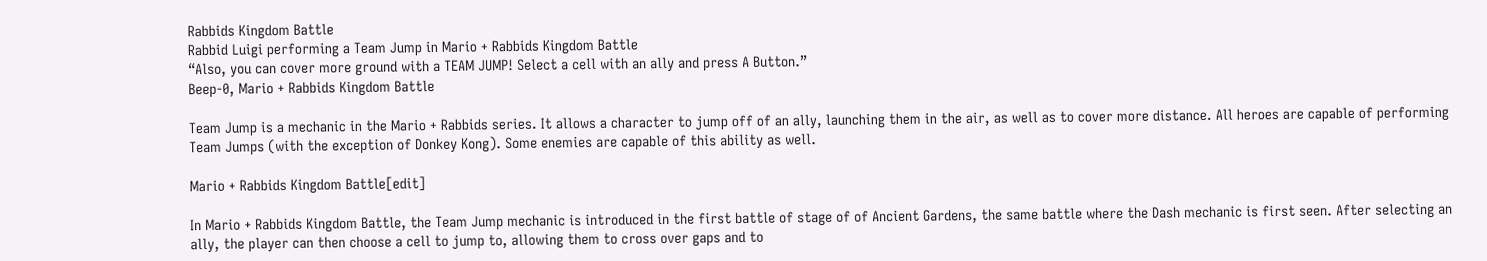Rabbids Kingdom Battle
Rabbid Luigi performing a Team Jump in Mario + Rabbids Kingdom Battle
“Also, you can cover more ground with a TEAM JUMP! Select a cell with an ally and press A Button.”
Beep-0, Mario + Rabbids Kingdom Battle

Team Jump is a mechanic in the Mario + Rabbids series. It allows a character to jump off of an ally, launching them in the air, as well as to cover more distance. All heroes are capable of performing Team Jumps (with the exception of Donkey Kong). Some enemies are capable of this ability as well.

Mario + Rabbids Kingdom Battle[edit]

In Mario + Rabbids Kingdom Battle, the Team Jump mechanic is introduced in the first battle of stage of of Ancient Gardens, the same battle where the Dash mechanic is first seen. After selecting an ally, the player can then choose a cell to jump to, allowing them to cross over gaps and to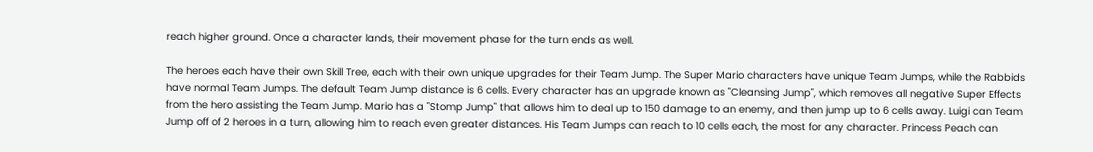reach higher ground. Once a character lands, their movement phase for the turn ends as well.

The heroes each have their own Skill Tree, each with their own unique upgrades for their Team Jump. The Super Mario characters have unique Team Jumps, while the Rabbids have normal Team Jumps. The default Team Jump distance is 6 cells. Every character has an upgrade known as "Cleansing Jump", which removes all negative Super Effects from the hero assisting the Team Jump. Mario has a "Stomp Jump" that allows him to deal up to 150 damage to an enemy, and then jump up to 6 cells away. Luigi can Team Jump off of 2 heroes in a turn, allowing him to reach even greater distances. His Team Jumps can reach to 10 cells each, the most for any character. Princess Peach can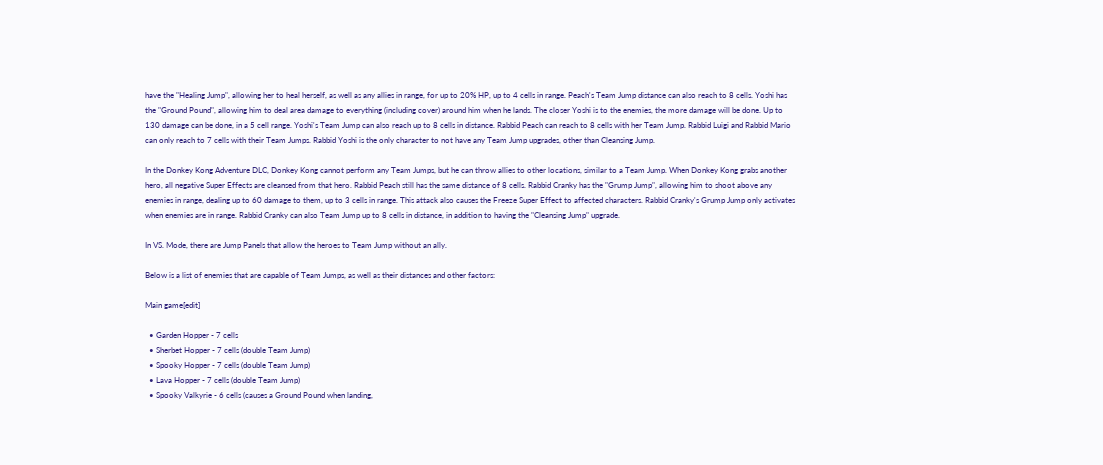have the "Healing Jump", allowing her to heal herself, as well as any allies in range, for up to 20% HP, up to 4 cells in range. Peach's Team Jump distance can also reach to 8 cells. Yoshi has the "Ground Pound", allowing him to deal area damage to everything (including cover) around him when he lands. The closer Yoshi is to the enemies, the more damage will be done. Up to 130 damage can be done, in a 5 cell range. Yoshi's Team Jump can also reach up to 8 cells in distance. Rabbid Peach can reach to 8 cells with her Team Jump. Rabbid Luigi and Rabbid Mario can only reach to 7 cells with their Team Jumps. Rabbid Yoshi is the only character to not have any Team Jump upgrades, other than Cleansing Jump.

In the Donkey Kong Adventure DLC, Donkey Kong cannot perform any Team Jumps, but he can throw allies to other locations, similar to a Team Jump. When Donkey Kong grabs another hero, all negative Super Effects are cleansed from that hero. Rabbid Peach still has the same distance of 8 cells. Rabbid Cranky has the "Grump Jump", allowing him to shoot above any enemies in range, dealing up to 60 damage to them, up to 3 cells in range. This attack also causes the Freeze Super Effect to affected characters. Rabbid Cranky's Grump Jump only activates when enemies are in range. Rabbid Cranky can also Team Jump up to 8 cells in distance, in addition to having the "Cleansing Jump" upgrade.

In VS. Mode, there are Jump Panels that allow the heroes to Team Jump without an ally.

Below is a list of enemies that are capable of Team Jumps, as well as their distances and other factors:

Main game[edit]

  • Garden Hopper - 7 cells
  • Sherbet Hopper - 7 cells (double Team Jump)
  • Spooky Hopper - 7 cells (double Team Jump)
  • Lava Hopper - 7 cells (double Team Jump)
  • Spooky Valkyrie - 6 cells (causes a Ground Pound when landing,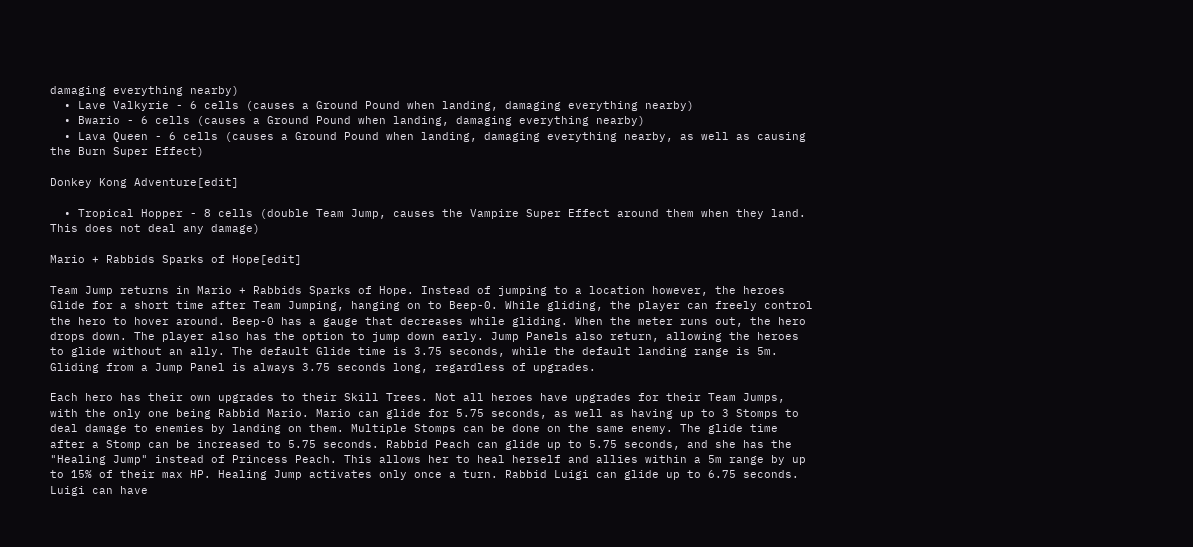damaging everything nearby)
  • Lave Valkyrie - 6 cells (causes a Ground Pound when landing, damaging everything nearby)
  • Bwario - 6 cells (causes a Ground Pound when landing, damaging everything nearby)
  • Lava Queen - 6 cells (causes a Ground Pound when landing, damaging everything nearby, as well as causing the Burn Super Effect)

Donkey Kong Adventure[edit]

  • Tropical Hopper - 8 cells (double Team Jump, causes the Vampire Super Effect around them when they land. This does not deal any damage)

Mario + Rabbids Sparks of Hope[edit]

Team Jump returns in Mario + Rabbids Sparks of Hope. Instead of jumping to a location however, the heroes Glide for a short time after Team Jumping, hanging on to Beep-0. While gliding, the player can freely control the hero to hover around. Beep-0 has a gauge that decreases while gliding. When the meter runs out, the hero drops down. The player also has the option to jump down early. Jump Panels also return, allowing the heroes to glide without an ally. The default Glide time is 3.75 seconds, while the default landing range is 5m. Gliding from a Jump Panel is always 3.75 seconds long, regardless of upgrades.

Each hero has their own upgrades to their Skill Trees. Not all heroes have upgrades for their Team Jumps, with the only one being Rabbid Mario. Mario can glide for 5.75 seconds, as well as having up to 3 Stomps to deal damage to enemies by landing on them. Multiple Stomps can be done on the same enemy. The glide time after a Stomp can be increased to 5.75 seconds. Rabbid Peach can glide up to 5.75 seconds, and she has the "Healing Jump" instead of Princess Peach. This allows her to heal herself and allies within a 5m range by up to 15% of their max HP. Healing Jump activates only once a turn. Rabbid Luigi can glide up to 6.75 seconds. Luigi can have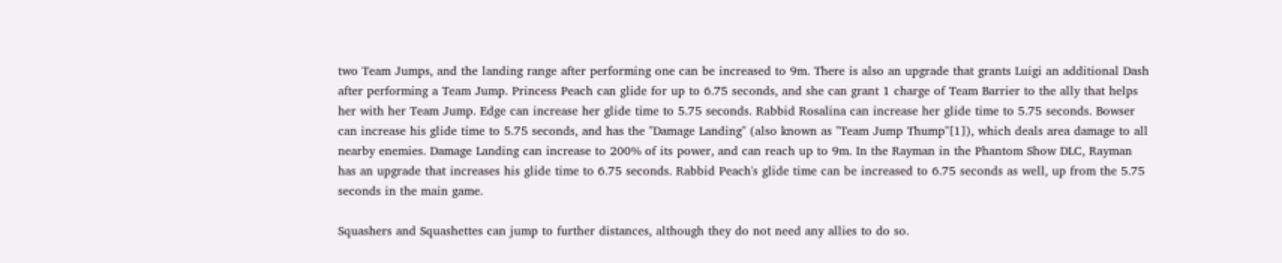two Team Jumps, and the landing range after performing one can be increased to 9m. There is also an upgrade that grants Luigi an additional Dash after performing a Team Jump. Princess Peach can glide for up to 6.75 seconds, and she can grant 1 charge of Team Barrier to the ally that helps her with her Team Jump. Edge can increase her glide time to 5.75 seconds. Rabbid Rosalina can increase her glide time to 5.75 seconds. Bowser can increase his glide time to 5.75 seconds, and has the "Damage Landing" (also known as "Team Jump Thump"[1]), which deals area damage to all nearby enemies. Damage Landing can increase to 200% of its power, and can reach up to 9m. In the Rayman in the Phantom Show DLC, Rayman has an upgrade that increases his glide time to 6.75 seconds. Rabbid Peach's glide time can be increased to 6.75 seconds as well, up from the 5.75 seconds in the main game.

Squashers and Squashettes can jump to further distances, although they do not need any allies to do so.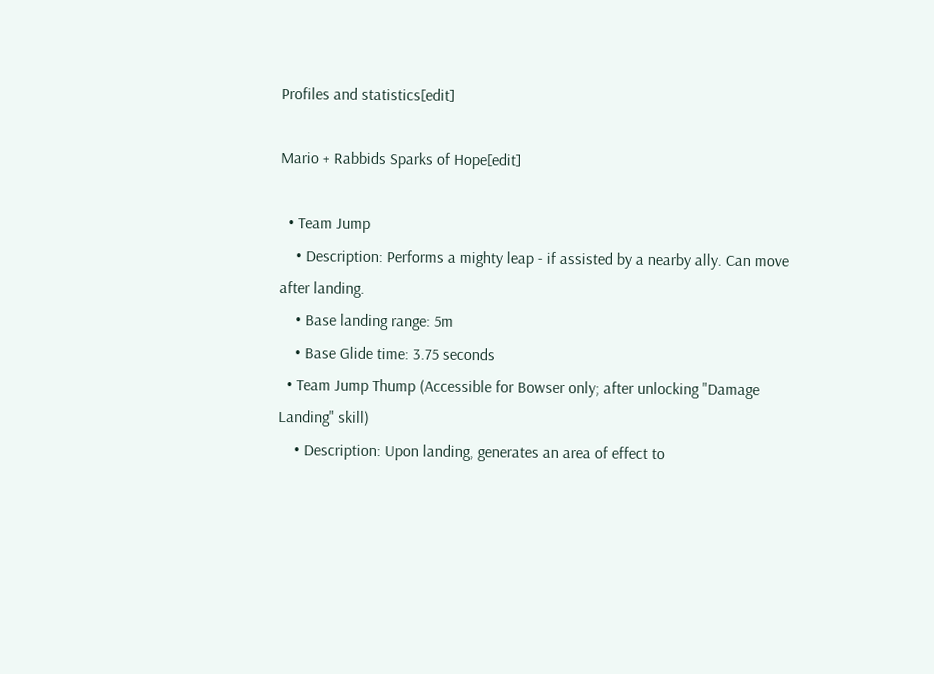Profiles and statistics[edit]

Mario + Rabbids Sparks of Hope[edit]

  • Team Jump
    • Description: Performs a mighty leap - if assisted by a nearby ally. Can move after landing.
    • Base landing range: 5m
    • Base Glide time: 3.75 seconds
  • Team Jump Thump (Accessible for Bowser only; after unlocking "Damage Landing" skill)
    • Description: Upon landing, generates an area of effect to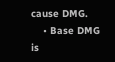cause DMG.
    • Base DMG is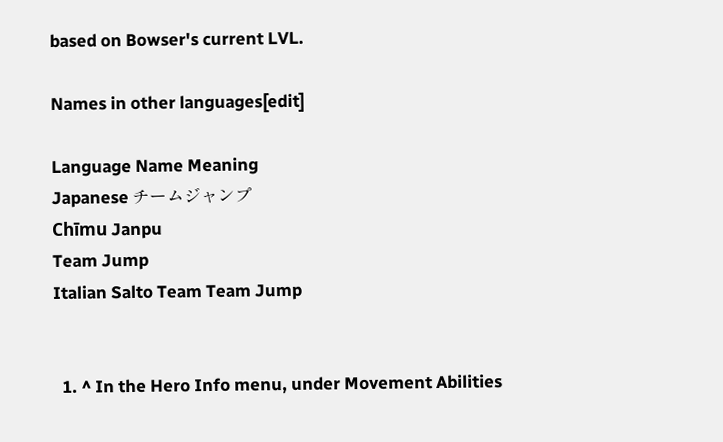based on Bowser's current LVL.

Names in other languages[edit]

Language Name Meaning
Japanese チームジャンプ
Chīmu Janpu
Team Jump
Italian Salto Team Team Jump


  1. ^ In the Hero Info menu, under Movement Abilities